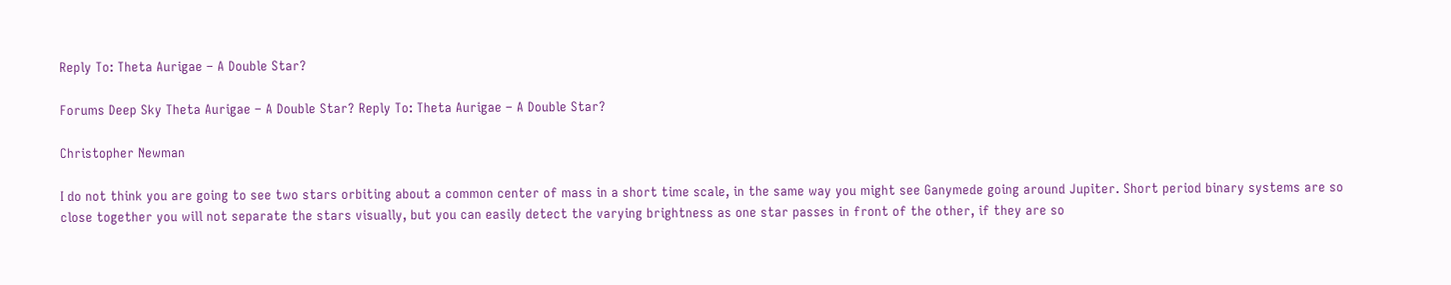Reply To: Theta Aurigae – A Double Star?

Forums Deep Sky Theta Aurigae – A Double Star? Reply To: Theta Aurigae – A Double Star?

Christopher Newman

I do not think you are going to see two stars orbiting about a common center of mass in a short time scale, in the same way you might see Ganymede going around Jupiter. Short period binary systems are so close together you will not separate the stars visually, but you can easily detect the varying brightness as one star passes in front of the other, if they are so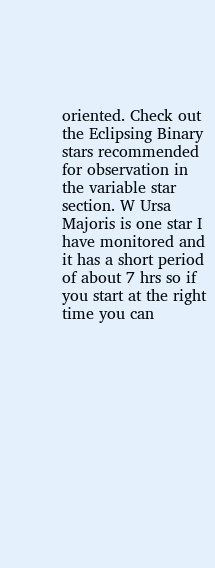oriented. Check out the Eclipsing Binary stars recommended for observation in the variable star section. W Ursa Majoris is one star I have monitored and it has a short period of about 7 hrs so if you start at the right time you can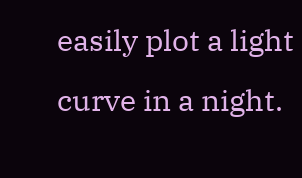easily plot a light curve in a night.